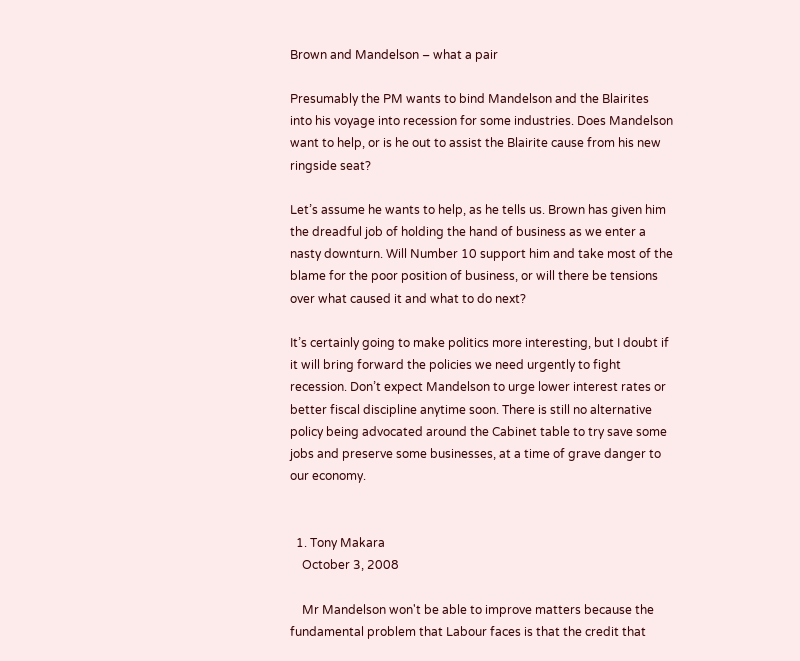Brown and Mandelson – what a pair

Presumably the PM wants to bind Mandelson and the Blairites into his voyage into recession for some industries. Does Mandelson want to help, or is he out to assist the Blairite cause from his new ringside seat?

Let’s assume he wants to help, as he tells us. Brown has given him the dreadful job of holding the hand of business as we enter a nasty downturn. Will Number 10 support him and take most of the blame for the poor position of business, or will there be tensions over what caused it and what to do next?

It’s certainly going to make politics more interesting, but I doubt if it will bring forward the policies we need urgently to fight recession. Don’t expect Mandelson to urge lower interest rates or better fiscal discipline anytime soon. There is still no alternative policy being advocated around the Cabinet table to try save some jobs and preserve some businesses, at a time of grave danger to our economy.


  1. Tony Makara
    October 3, 2008

    Mr Mandelson won't be able to improve matters because the fundamental problem that Labour faces is that the credit that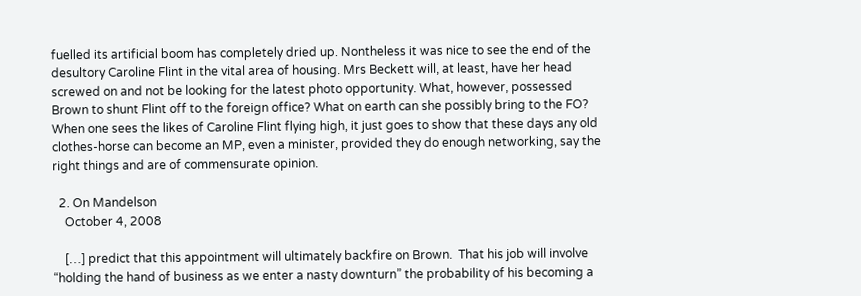fuelled its artificial boom has completely dried up. Nontheless it was nice to see the end of the desultory Caroline Flint in the vital area of housing. Mrs Beckett will, at least, have her head screwed on and not be looking for the latest photo opportunity. What, however, possessed Brown to shunt Flint off to the foreign office? What on earth can she possibly bring to the FO? When one sees the likes of Caroline Flint flying high, it just goes to show that these days any old clothes-horse can become an MP, even a minister, provided they do enough networking, say the right things and are of commensurate opinion.

  2. On Mandelson
    October 4, 2008

    […] predict that this appointment will ultimately backfire on Brown.  That his job will involve “holding the hand of business as we enter a nasty downturn” the probability of his becoming a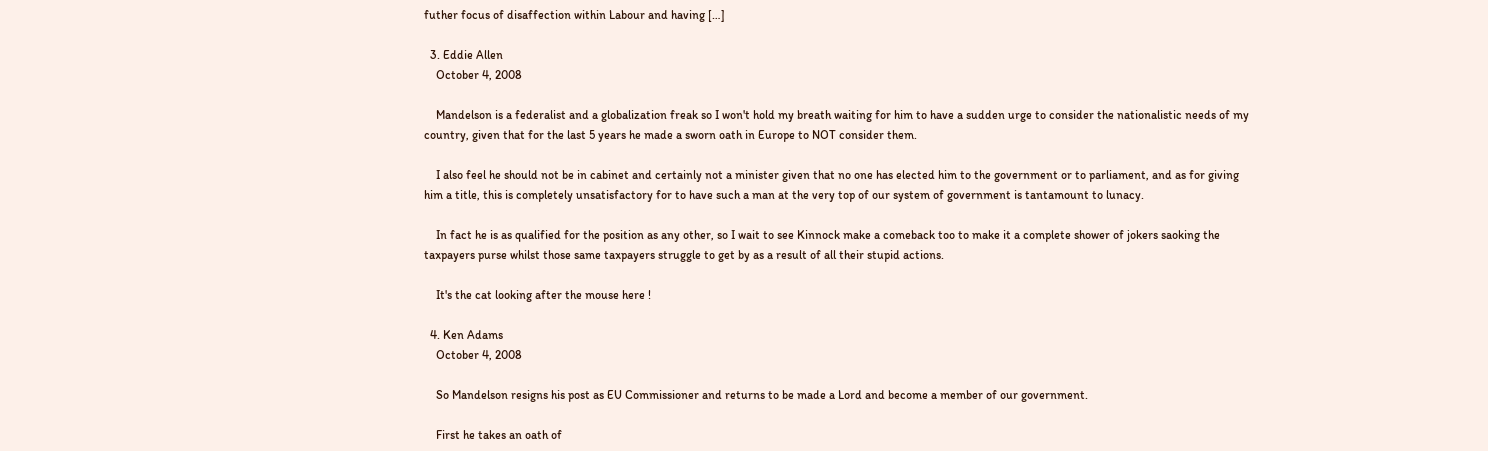futher focus of disaffection within Labour and having […]

  3. Eddie Allen
    October 4, 2008

    Mandelson is a federalist and a globalization freak so I won't hold my breath waiting for him to have a sudden urge to consider the nationalistic needs of my country, given that for the last 5 years he made a sworn oath in Europe to NOT consider them.

    I also feel he should not be in cabinet and certainly not a minister given that no one has elected him to the government or to parliament, and as for giving him a title, this is completely unsatisfactory for to have such a man at the very top of our system of government is tantamount to lunacy.

    In fact he is as qualified for the position as any other, so I wait to see Kinnock make a comeback too to make it a complete shower of jokers saoking the taxpayers purse whilst those same taxpayers struggle to get by as a result of all their stupid actions.

    It's the cat looking after the mouse here !

  4. Ken Adams
    October 4, 2008

    So Mandelson resigns his post as EU Commissioner and returns to be made a Lord and become a member of our government.

    First he takes an oath of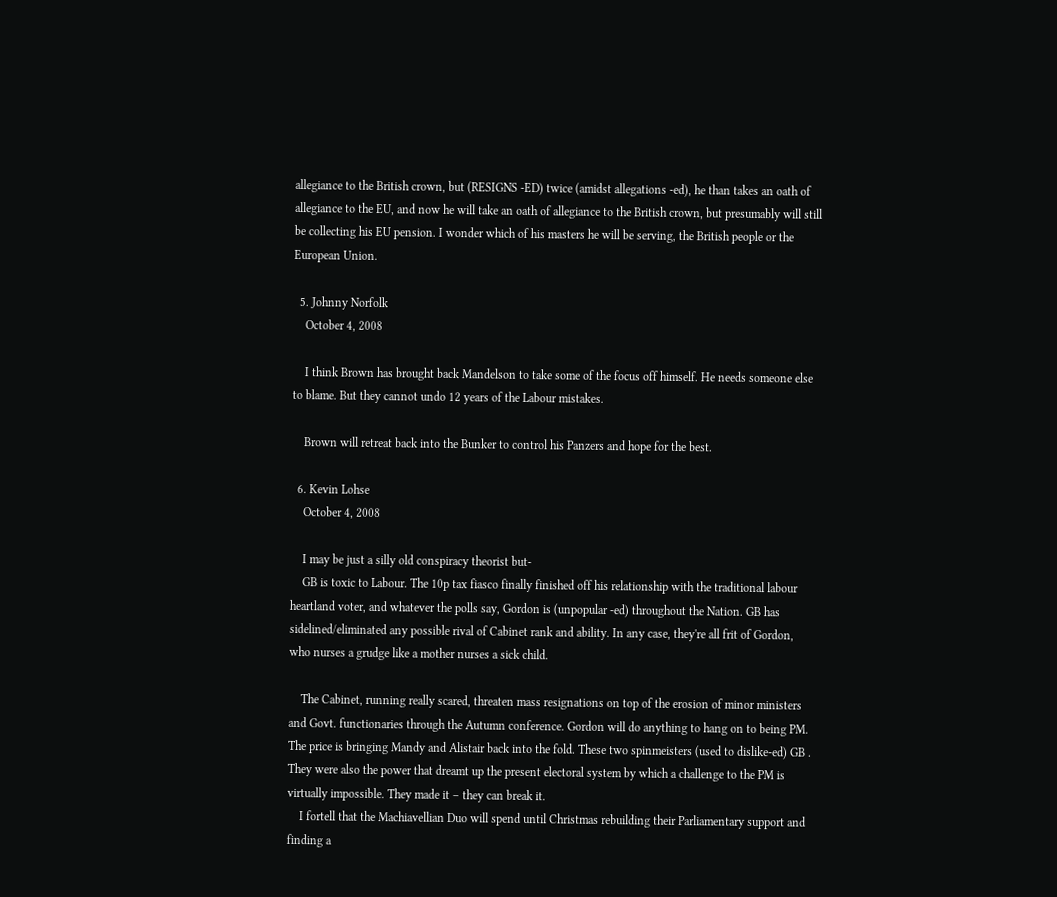allegiance to the British crown, but (RESIGNS -ED) twice (amidst allegations -ed), he than takes an oath of allegiance to the EU, and now he will take an oath of allegiance to the British crown, but presumably will still be collecting his EU pension. I wonder which of his masters he will be serving, the British people or the European Union.

  5. Johnny Norfolk
    October 4, 2008

    I think Brown has brought back Mandelson to take some of the focus off himself. He needs someone else to blame. But they cannot undo 12 years of the Labour mistakes.

    Brown will retreat back into the Bunker to control his Panzers and hope for the best.

  6. Kevin Lohse
    October 4, 2008

    I may be just a silly old conspiracy theorist but-
    GB is toxic to Labour. The 10p tax fiasco finally finished off his relationship with the traditional labour heartland voter, and whatever the polls say, Gordon is (unpopular -ed) throughout the Nation. GB has sidelined/eliminated any possible rival of Cabinet rank and ability. In any case, they're all frit of Gordon, who nurses a grudge like a mother nurses a sick child.

    The Cabinet, running really scared, threaten mass resignations on top of the erosion of minor ministers and Govt. functionaries through the Autumn conference. Gordon will do anything to hang on to being PM. The price is bringing Mandy and Alistair back into the fold. These two spinmeisters (used to dislike-ed) GB . They were also the power that dreamt up the present electoral system by which a challenge to the PM is virtually impossible. They made it – they can break it.
    I fortell that the Machiavellian Duo will spend until Christmas rebuilding their Parliamentary support and finding a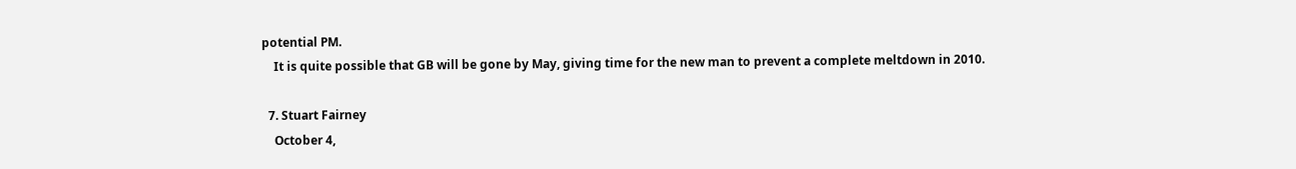potential PM.
    It is quite possible that GB will be gone by May, giving time for the new man to prevent a complete meltdown in 2010.

  7. Stuart Fairney
    October 4,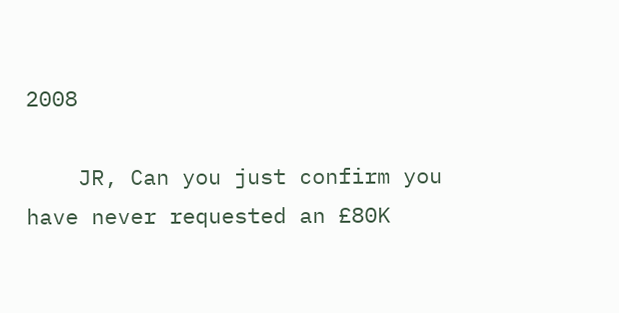2008

    JR, Can you just confirm you have never requested an £80K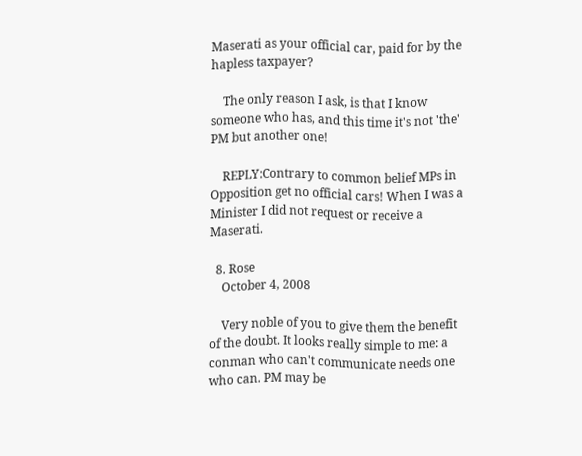Maserati as your official car, paid for by the hapless taxpayer?

    The only reason I ask, is that I know someone who has, and this time it's not 'the' PM but another one!

    REPLY:Contrary to common belief MPs in Opposition get no official cars! When I was a Minister I did not request or receive a Maserati.

  8. Rose
    October 4, 2008

    Very noble of you to give them the benefit of the doubt. It looks really simple to me: a conman who can't communicate needs one who can. PM may be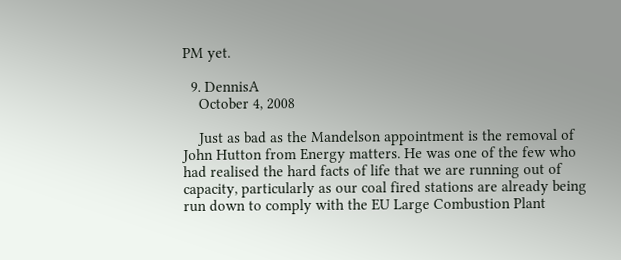PM yet.

  9. DennisA
    October 4, 2008

    Just as bad as the Mandelson appointment is the removal of John Hutton from Energy matters. He was one of the few who had realised the hard facts of life that we are running out of capacity, particularly as our coal fired stations are already being run down to comply with the EU Large Combustion Plant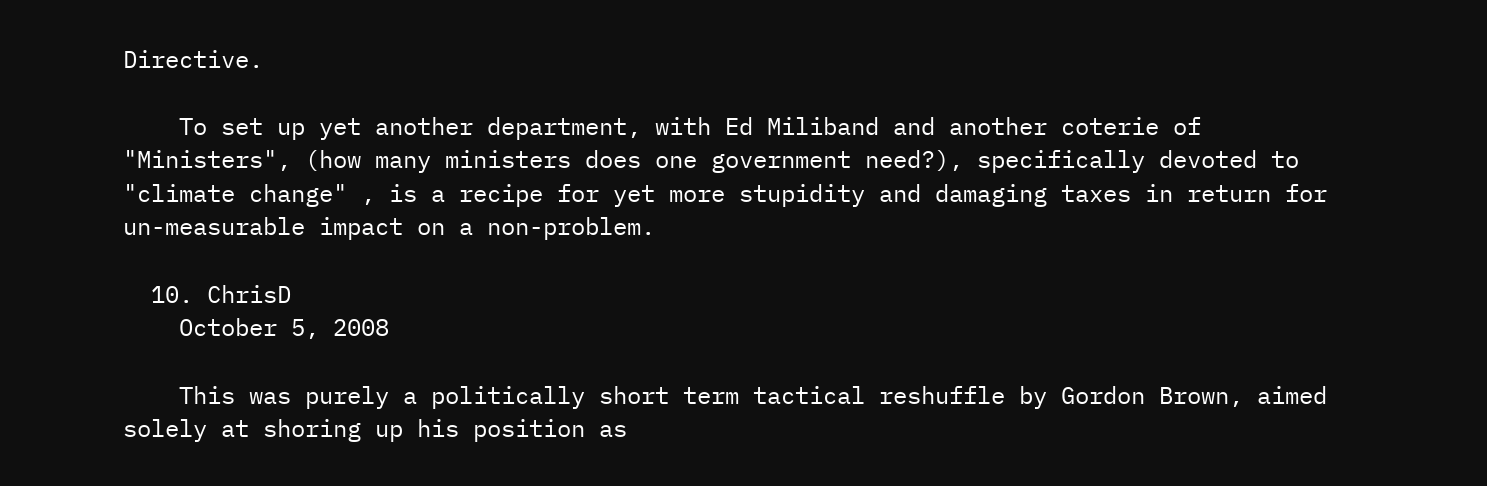Directive.

    To set up yet another department, with Ed Miliband and another coterie of "Ministers", (how many ministers does one government need?), specifically devoted to "climate change" , is a recipe for yet more stupidity and damaging taxes in return for un-measurable impact on a non-problem.

  10. ChrisD
    October 5, 2008

    This was purely a politically short term tactical reshuffle by Gordon Brown, aimed solely at shoring up his position as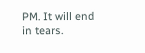PM. It will end in tears.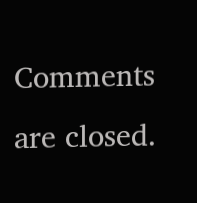Comments are closed.